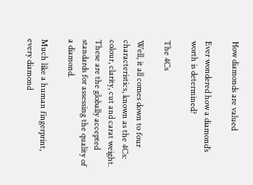How diamonds are valued

Ever wondered how a diamond’s worth is determined?

The 4Cs

Well, it all comes down to four characteristics, known as the 4Cs: colour, clarity, cut and carat weight. These are the globally accepted standards for assessing the quality of a diamond.

Much like a human fingerprint, every diamond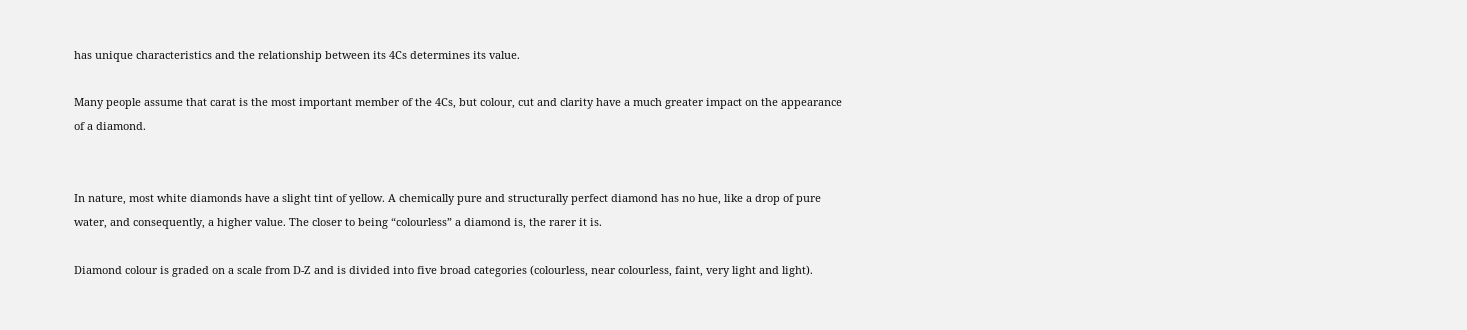has unique characteristics and the relationship between its 4Cs determines its value.

Many people assume that carat is the most important member of the 4Cs, but colour, cut and clarity have a much greater impact on the appearance of a diamond.


In nature, most white diamonds have a slight tint of yellow. A chemically pure and structurally perfect diamond has no hue, like a drop of pure water, and consequently, a higher value. The closer to being “colourless” a diamond is, the rarer it is.

Diamond colour is graded on a scale from D-Z and is divided into five broad categories (colourless, near colourless, faint, very light and light).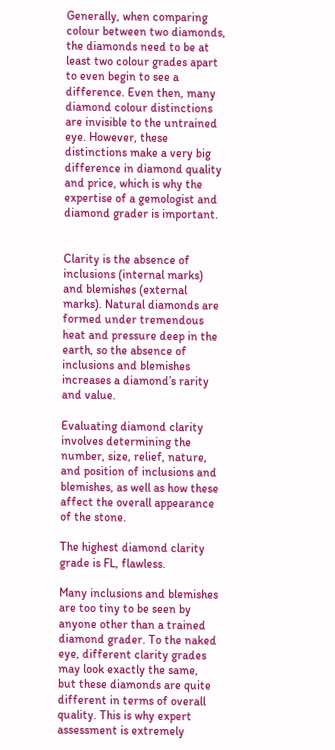Generally, when comparing colour between two diamonds, the diamonds need to be at least two colour grades apart to even begin to see a difference. Even then, many diamond colour distinctions are invisible to the untrained eye. However, these distinctions make a very big difference in diamond quality and price, which is why the expertise of a gemologist and  diamond grader is important.


Clarity is the absence of inclusions (internal marks) and blemishes (external marks). Natural diamonds are formed under tremendous heat and pressure deep in the earth, so the absence of inclusions and blemishes increases a diamond’s rarity and value.

Evaluating diamond clarity involves determining the number, size, relief, nature, and position of inclusions and blemishes, as well as how these affect the overall appearance of the stone.

The highest diamond clarity grade is FL, flawless.

Many inclusions and blemishes are too tiny to be seen by anyone other than a trained diamond grader. To the naked eye, different clarity grades may look exactly the same, but these diamonds are quite different in terms of overall quality. This is why expert assessment is extremely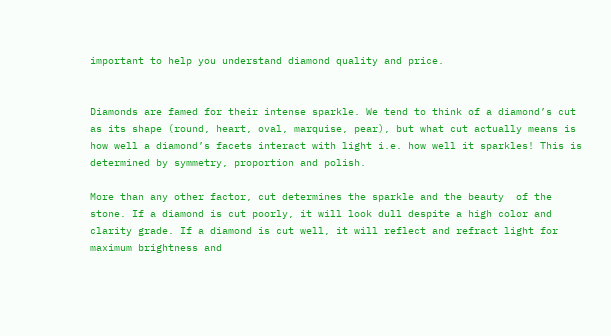important to help you understand diamond quality and price.


Diamonds are famed for their intense sparkle. We tend to think of a diamond’s cut as its shape (round, heart, oval, marquise, pear), but what cut actually means is how well a diamond’s facets interact with light i.e. how well it sparkles! This is determined by symmetry, proportion and polish.

More than any other factor, cut determines the sparkle and the beauty  of the stone. If a diamond is cut poorly, it will look dull despite a high color and clarity grade. If a diamond is cut well, it will reflect and refract light for maximum brightness and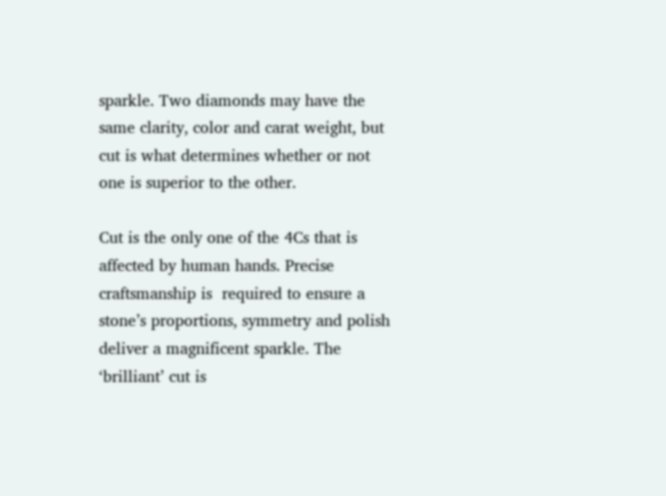sparkle. Two diamonds may have the same clarity, color and carat weight, but cut is what determines whether or not one is superior to the other.

Cut is the only one of the 4Cs that is affected by human hands. Precise craftsmanship is  required to ensure a stone’s proportions, symmetry and polish deliver a magnificent sparkle. The ‘brilliant’ cut is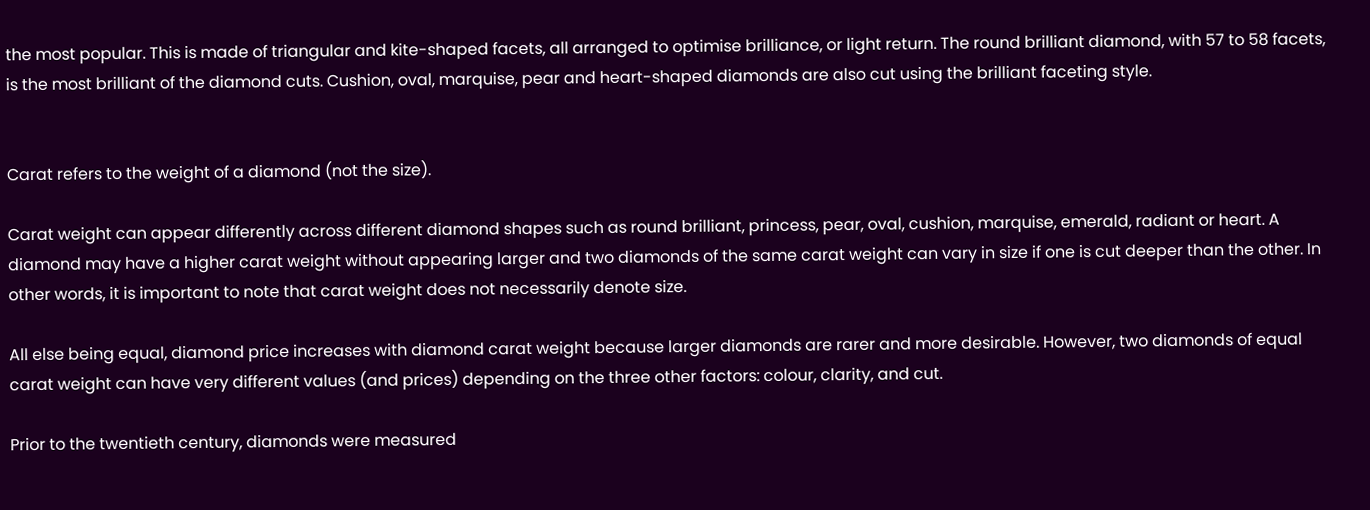the most popular. This is made of triangular and kite-shaped facets, all arranged to optimise brilliance, or light return. The round brilliant diamond, with 57 to 58 facets, is the most brilliant of the diamond cuts. Cushion, oval, marquise, pear and heart-shaped diamonds are also cut using the brilliant faceting style.


Carat refers to the weight of a diamond (not the size).

Carat weight can appear differently across different diamond shapes such as round brilliant, princess, pear, oval, cushion, marquise, emerald, radiant or heart. A diamond may have a higher carat weight without appearing larger and two diamonds of the same carat weight can vary in size if one is cut deeper than the other. In other words, it is important to note that carat weight does not necessarily denote size.

All else being equal, diamond price increases with diamond carat weight because larger diamonds are rarer and more desirable. However, two diamonds of equal carat weight can have very different values (and prices) depending on the three other factors: colour, clarity, and cut.

Prior to the twentieth century, diamonds were measured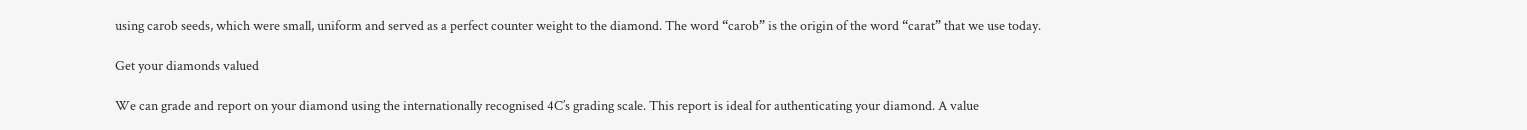using carob seeds, which were small, uniform and served as a perfect counter weight to the diamond. The word “carob” is the origin of the word “carat” that we use today.

Get your diamonds valued

We can grade and report on your diamond using the internationally recognised 4C’s grading scale. This report is ideal for authenticating your diamond. A value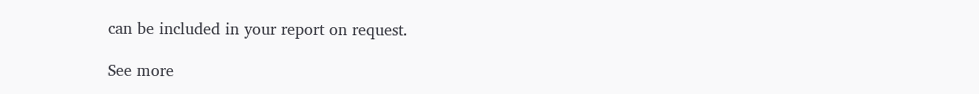can be included in your report on request.

See more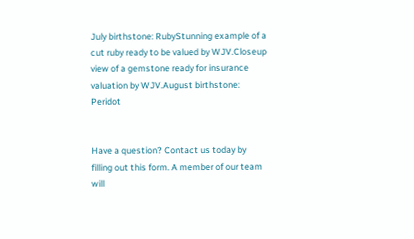July birthstone: RubyStunning example of a cut ruby ready to be valued by WJV.Closeup view of a gemstone ready for insurance valuation by WJV.August birthstone: Peridot


Have a question? Contact us today by filling out this form. A member of our team will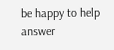be happy to help answer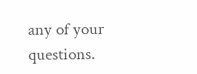any of your questions.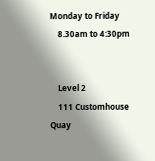Monday to Friday
    8.30am to 4:30pm


    Level 2
    111 Customhouse Quay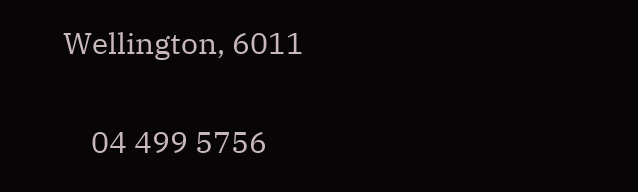Wellington, 6011


    04 499 5756